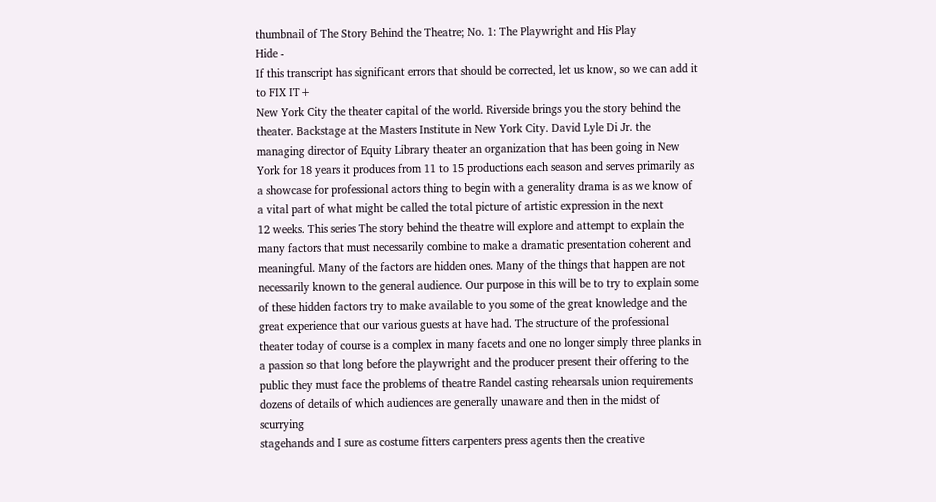thumbnail of The Story Behind the Theatre; No. 1: The Playwright and His Play
Hide -
If this transcript has significant errors that should be corrected, let us know, so we can add it to FIX IT+
New York City the theater capital of the world. Riverside brings you the story behind the theater. Backstage at the Masters Institute in New York City. David Lyle Di Jr. the managing director of Equity Library theater an organization that has been going in New York for 18 years it produces from 11 to 15 productions each season and serves primarily as a showcase for professional actors thing to begin with a generality drama is as we know of a vital part of what might be called the total picture of artistic expression in the next
12 weeks. This series The story behind the theatre will explore and attempt to explain the many factors that must necessarily combine to make a dramatic presentation coherent and meaningful. Many of the factors are hidden ones. Many of the things that happen are not necessarily known to the general audience. Our purpose in this will be to try to explain some of these hidden factors try to make available to you some of the great knowledge and the great experience that our various guests at have had. The structure of the professional theater today of course is a complex in many facets and one no longer simply three planks in a passion so that long before the playwright and the producer present their offering to the public they must face the problems of theatre Randel casting rehearsals union requirements dozens of details of which audiences are generally unaware and then in the midst of scurrying
stagehands and I sure as costume fitters carpenters press agents then the creative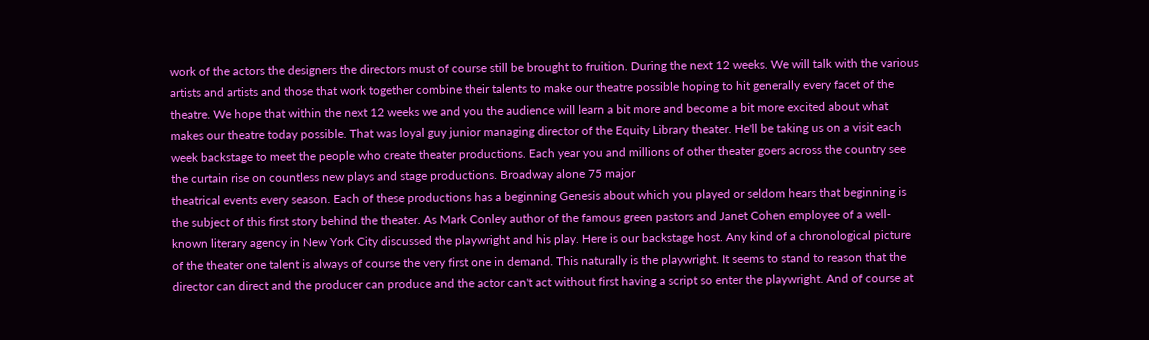work of the actors the designers the directors must of course still be brought to fruition. During the next 12 weeks. We will talk with the various artists and artists and those that work together combine their talents to make our theatre possible hoping to hit generally every facet of the theatre. We hope that within the next 12 weeks we and you the audience will learn a bit more and become a bit more excited about what makes our theatre today possible. That was loyal guy junior managing director of the Equity Library theater. He'll be taking us on a visit each week backstage to meet the people who create theater productions. Each year you and millions of other theater goers across the country see the curtain rise on countless new plays and stage productions. Broadway alone 75 major
theatrical events every season. Each of these productions has a beginning Genesis about which you played or seldom hears that beginning is the subject of this first story behind the theater. As Mark Conley author of the famous green pastors and Janet Cohen employee of a well-known literary agency in New York City discussed the playwright and his play. Here is our backstage host. Any kind of a chronological picture of the theater one talent is always of course the very first one in demand. This naturally is the playwright. It seems to stand to reason that the director can direct and the producer can produce and the actor can't act without first having a script so enter the playwright. And of course at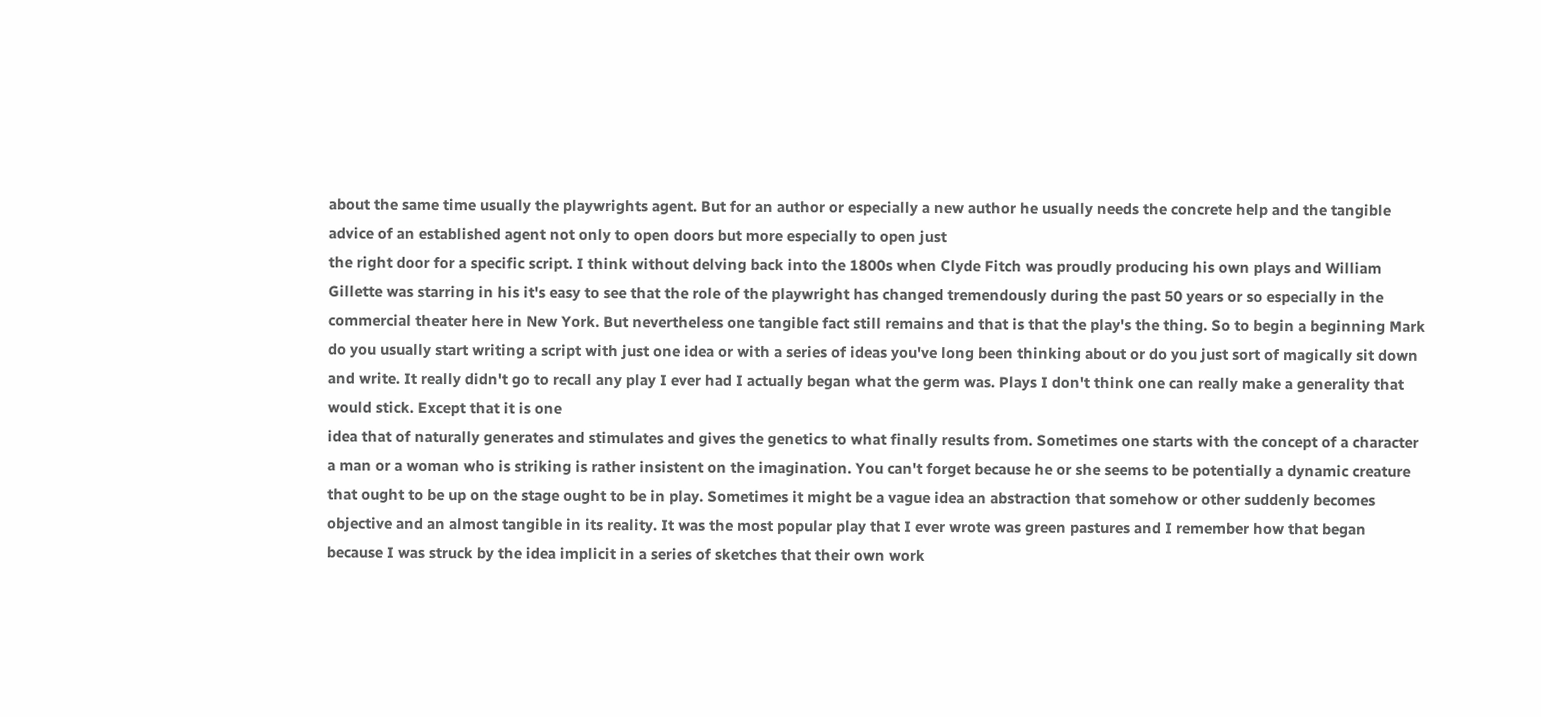about the same time usually the playwrights agent. But for an author or especially a new author he usually needs the concrete help and the tangible advice of an established agent not only to open doors but more especially to open just
the right door for a specific script. I think without delving back into the 1800s when Clyde Fitch was proudly producing his own plays and William Gillette was starring in his it's easy to see that the role of the playwright has changed tremendously during the past 50 years or so especially in the commercial theater here in New York. But nevertheless one tangible fact still remains and that is that the play's the thing. So to begin a beginning Mark do you usually start writing a script with just one idea or with a series of ideas you've long been thinking about or do you just sort of magically sit down and write. It really didn't go to recall any play I ever had I actually began what the germ was. Plays I don't think one can really make a generality that would stick. Except that it is one
idea that of naturally generates and stimulates and gives the genetics to what finally results from. Sometimes one starts with the concept of a character a man or a woman who is striking is rather insistent on the imagination. You can't forget because he or she seems to be potentially a dynamic creature that ought to be up on the stage ought to be in play. Sometimes it might be a vague idea an abstraction that somehow or other suddenly becomes objective and an almost tangible in its reality. It was the most popular play that I ever wrote was green pastures and I remember how that began because I was struck by the idea implicit in a series of sketches that their own work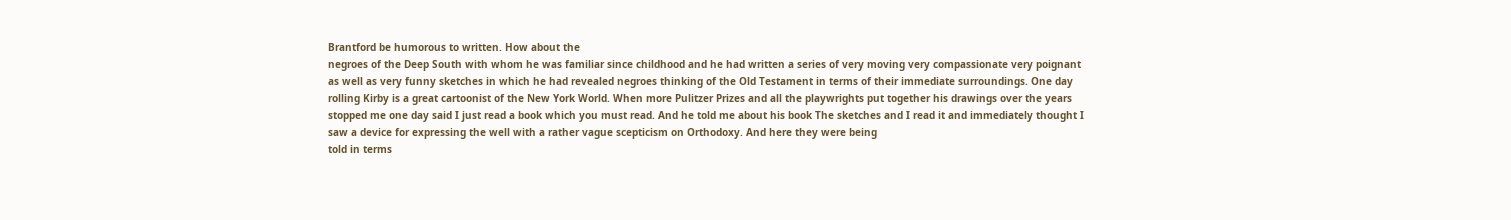Brantford be humorous to written. How about the
negroes of the Deep South with whom he was familiar since childhood and he had written a series of very moving very compassionate very poignant as well as very funny sketches in which he had revealed negroes thinking of the Old Testament in terms of their immediate surroundings. One day rolling Kirby is a great cartoonist of the New York World. When more Pulitzer Prizes and all the playwrights put together his drawings over the years stopped me one day said I just read a book which you must read. And he told me about his book The sketches and I read it and immediately thought I saw a device for expressing the well with a rather vague scepticism on Orthodoxy. And here they were being
told in terms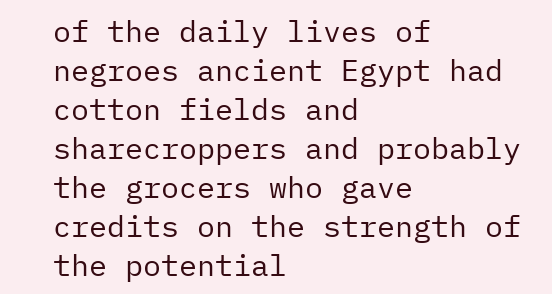of the daily lives of negroes ancient Egypt had cotton fields and sharecroppers and probably the grocers who gave credits on the strength of the potential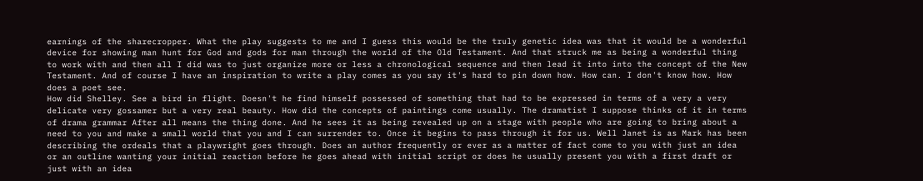earnings of the sharecropper. What the play suggests to me and I guess this would be the truly genetic idea was that it would be a wonderful device for showing man hunt for God and gods for man through the world of the Old Testament. And that struck me as being a wonderful thing to work with and then all I did was to just organize more or less a chronological sequence and then lead it into into the concept of the New Testament. And of course I have an inspiration to write a play comes as you say it's hard to pin down how. How can. I don't know how. How does a poet see.
How did Shelley. See a bird in flight. Doesn't he find himself possessed of something that had to be expressed in terms of a very a very delicate very gossamer but a very real beauty. How did the concepts of paintings come usually. The dramatist I suppose thinks of it in terms of drama grammar After all means the thing done. And he sees it as being revealed up on a stage with people who are going to bring about a need to you and make a small world that you and I can surrender to. Once it begins to pass through it for us. Well Janet is as Mark has been describing the ordeals that a playwright goes through. Does an author frequently or ever as a matter of fact come to you with just an idea or an outline wanting your initial reaction before he goes ahead with initial script or does he usually present you with a first draft or just with an idea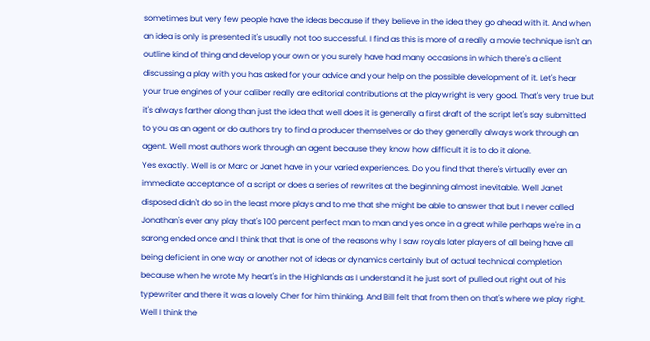sometimes but very few people have the ideas because if they believe in the idea they go ahead with it. And when an idea is only is presented it's usually not too successful. I find as this is more of a really a movie technique isn't an outline kind of thing and develop your own or you surely have had many occasions in which there's a client discussing a play with you has asked for your advice and your help on the possible development of it. Let's hear your true engines of your caliber really are editorial contributions at the playwright is very good. That's very true but it's always farther along than just the idea that well does it is generally a first draft of the script let's say submitted to you as an agent or do authors try to find a producer themselves or do they generally always work through an agent. Well most authors work through an agent because they know how difficult it is to do it alone.
Yes exactly. Well is or Marc or Janet have in your varied experiences. Do you find that there's virtually ever an immediate acceptance of a script or does a series of rewrites at the beginning almost inevitable. Well Janet disposed didn't do so in the least more plays and to me that she might be able to answer that but I never called Jonathan's ever any play that's 100 percent perfect man to man and yes once in a great while perhaps we're in a sarong ended once and I think that that is one of the reasons why I saw royals later players of all being have all being deficient in one way or another not of ideas or dynamics certainly but of actual technical completion because when he wrote My heart's in the Highlands as I understand it he just sort of pulled out right out of his typewriter and there it was a lovely Cher for him thinking. And Bill felt that from then on that's where we play right.
Well I think the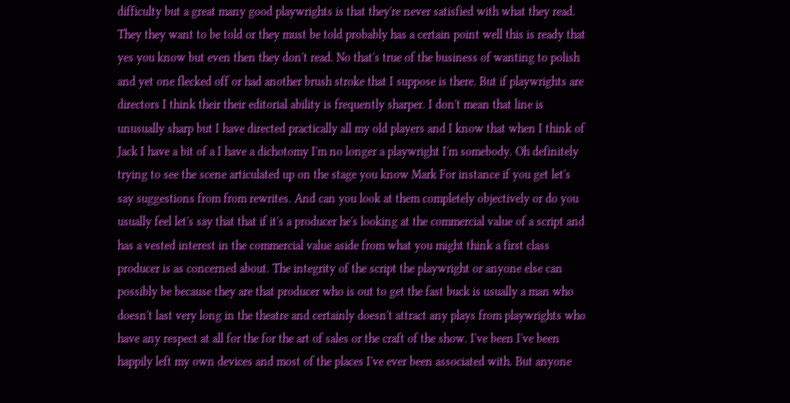difficulty but a great many good playwrights is that they're never satisfied with what they read. They they want to be told or they must be told probably has a certain point well this is ready that yes you know but even then they don't read. No that's true of the business of wanting to polish and yet one flecked off or had another brush stroke that I suppose is there. But if playwrights are directors I think their their editorial ability is frequently sharper. I don't mean that line is unusually sharp but I have directed practically all my old players and I know that when I think of Jack I have a bit of a I have a dichotomy I'm no longer a playwright I'm somebody. Oh definitely trying to see the scene articulated up on the stage you know Mark For instance if you get let's say suggestions from from rewrites. And can you look at them completely objectively or do you usually feel let's say that that if it's a producer he's looking at the commercial value of a script and
has a vested interest in the commercial value aside from what you might think a first class producer is as concerned about. The integrity of the script the playwright or anyone else can possibly be because they are that producer who is out to get the fast buck is usually a man who doesn't last very long in the theatre and certainly doesn't attract any plays from playwrights who have any respect at all for the for the art of sales or the craft of the show. I've been I've been happily left my own devices and most of the places I've ever been associated with. But anyone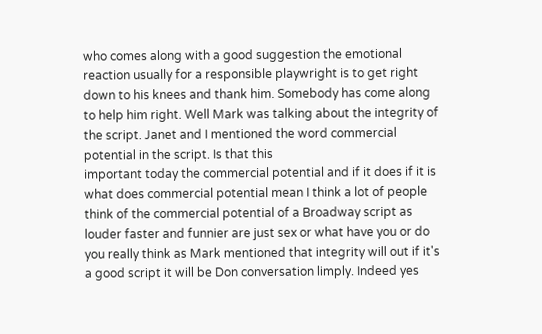who comes along with a good suggestion the emotional reaction usually for a responsible playwright is to get right down to his knees and thank him. Somebody has come along to help him right. Well Mark was talking about the integrity of the script. Janet and I mentioned the word commercial potential in the script. Is that this
important today the commercial potential and if it does if it is what does commercial potential mean I think a lot of people think of the commercial potential of a Broadway script as louder faster and funnier are just sex or what have you or do you really think as Mark mentioned that integrity will out if it's a good script it will be Don conversation limply. Indeed yes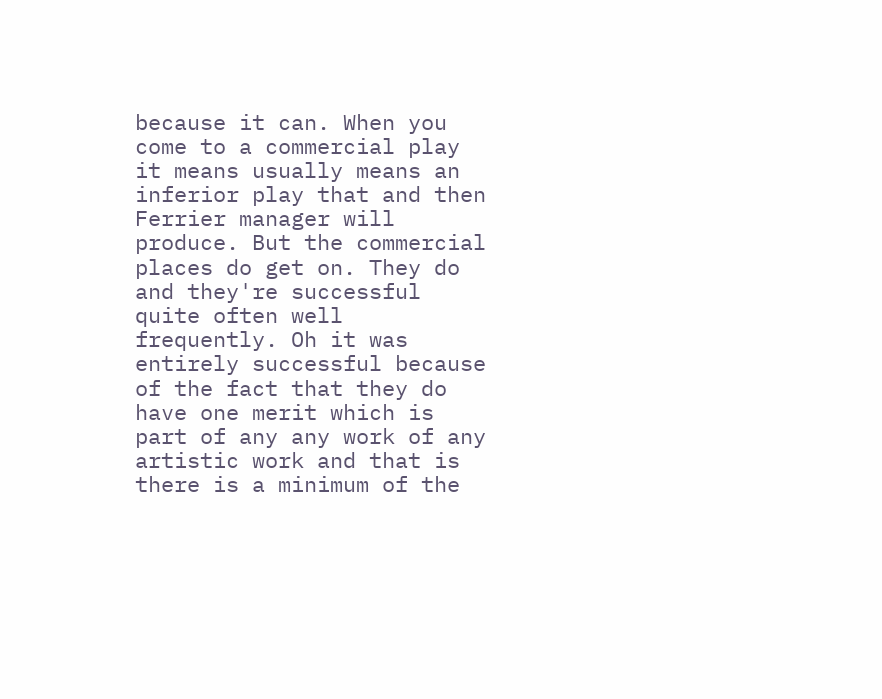because it can. When you come to a commercial play it means usually means an inferior play that and then Ferrier manager will produce. But the commercial places do get on. They do and they're successful quite often well frequently. Oh it was entirely successful because of the fact that they do have one merit which is part of any any work of any artistic work and that is there is a minimum of the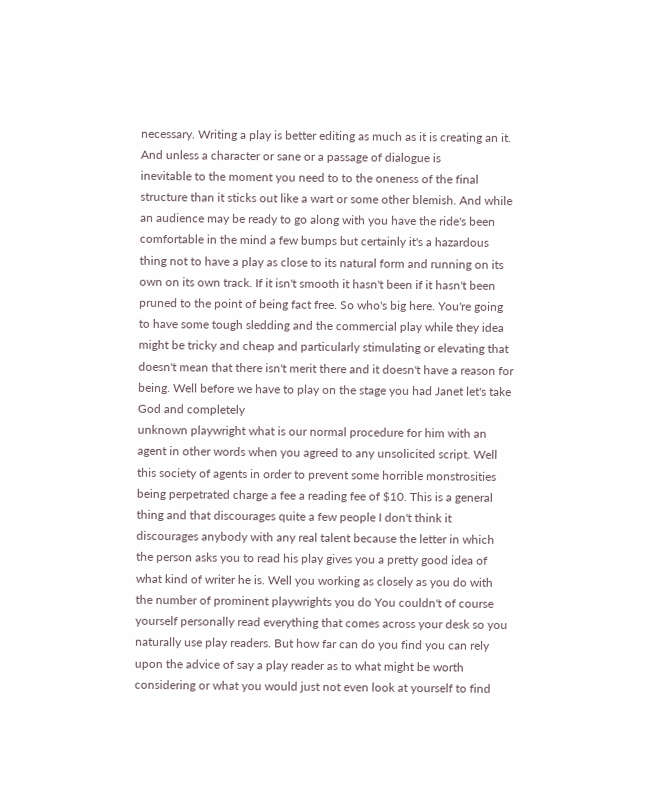necessary. Writing a play is better editing as much as it is creating an it. And unless a character or sane or a passage of dialogue is
inevitable to the moment you need to to the oneness of the final structure than it sticks out like a wart or some other blemish. And while an audience may be ready to go along with you have the ride's been comfortable in the mind a few bumps but certainly it's a hazardous thing not to have a play as close to its natural form and running on its own on its own track. If it isn't smooth it hasn't been if it hasn't been pruned to the point of being fact free. So who's big here. You're going to have some tough sledding and the commercial play while they idea might be tricky and cheap and particularly stimulating or elevating that doesn't mean that there isn't merit there and it doesn't have a reason for being. Well before we have to play on the stage you had Janet let's take God and completely
unknown playwright what is our normal procedure for him with an agent in other words when you agreed to any unsolicited script. Well this society of agents in order to prevent some horrible monstrosities being perpetrated charge a fee a reading fee of $10. This is a general thing and that discourages quite a few people I don't think it discourages anybody with any real talent because the letter in which the person asks you to read his play gives you a pretty good idea of what kind of writer he is. Well you working as closely as you do with the number of prominent playwrights you do You couldn't of course yourself personally read everything that comes across your desk so you naturally use play readers. But how far can do you find you can rely upon the advice of say a play reader as to what might be worth considering or what you would just not even look at yourself to find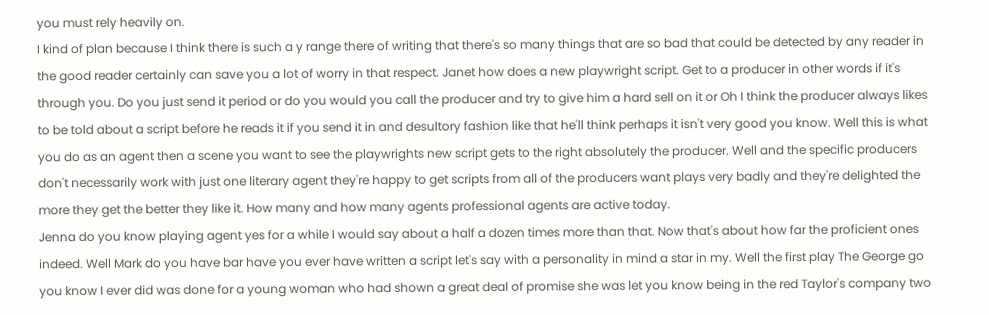you must rely heavily on.
I kind of plan because I think there is such a y range there of writing that there's so many things that are so bad that could be detected by any reader in the good reader certainly can save you a lot of worry in that respect. Janet how does a new playwright script. Get to a producer in other words if it's through you. Do you just send it period or do you would you call the producer and try to give him a hard sell on it or Oh I think the producer always likes to be told about a script before he reads it if you send it in and desultory fashion like that he'll think perhaps it isn't very good you know. Well this is what you do as an agent then a scene you want to see the playwrights new script gets to the right absolutely the producer. Well and the specific producers don't necessarily work with just one literary agent they're happy to get scripts from all of the producers want plays very badly and they're delighted the more they get the better they like it. How many and how many agents professional agents are active today.
Jenna do you know playing agent yes for a while I would say about a half a dozen times more than that. Now that's about how far the proficient ones indeed. Well Mark do you have bar have you ever have written a script let's say with a personality in mind a star in my. Well the first play The George go you know I ever did was done for a young woman who had shown a great deal of promise she was let you know being in the red Taylor's company two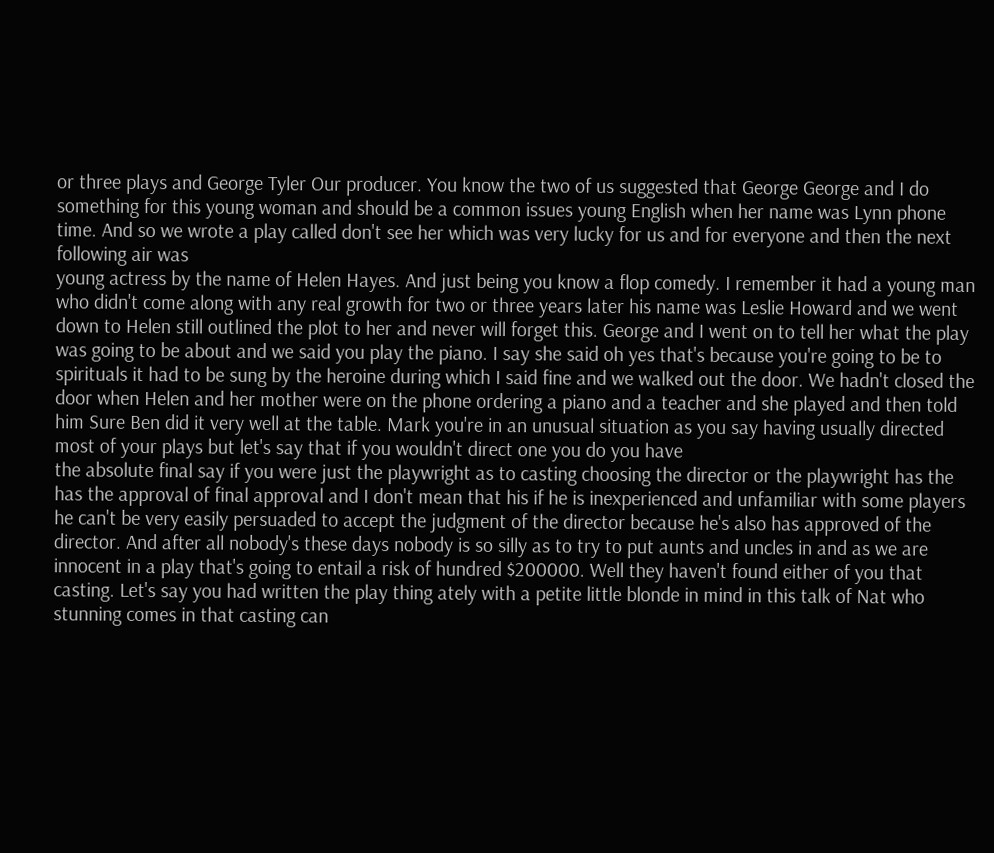or three plays and George Tyler Our producer. You know the two of us suggested that George George and I do something for this young woman and should be a common issues young English when her name was Lynn phone time. And so we wrote a play called don't see her which was very lucky for us and for everyone and then the next following air was
young actress by the name of Helen Hayes. And just being you know a flop comedy. I remember it had a young man who didn't come along with any real growth for two or three years later his name was Leslie Howard and we went down to Helen still outlined the plot to her and never will forget this. George and I went on to tell her what the play was going to be about and we said you play the piano. I say she said oh yes that's because you're going to be to spirituals it had to be sung by the heroine during which I said fine and we walked out the door. We hadn't closed the door when Helen and her mother were on the phone ordering a piano and a teacher and she played and then told him Sure Ben did it very well at the table. Mark you're in an unusual situation as you say having usually directed most of your plays but let's say that if you wouldn't direct one you do you have
the absolute final say if you were just the playwright as to casting choosing the director or the playwright has the has the approval of final approval and I don't mean that his if he is inexperienced and unfamiliar with some players he can't be very easily persuaded to accept the judgment of the director because he's also has approved of the director. And after all nobody's these days nobody is so silly as to try to put aunts and uncles in and as we are innocent in a play that's going to entail a risk of hundred $200000. Well they haven't found either of you that casting. Let's say you had written the play thing ately with a petite little blonde in mind in this talk of Nat who stunning comes in that casting can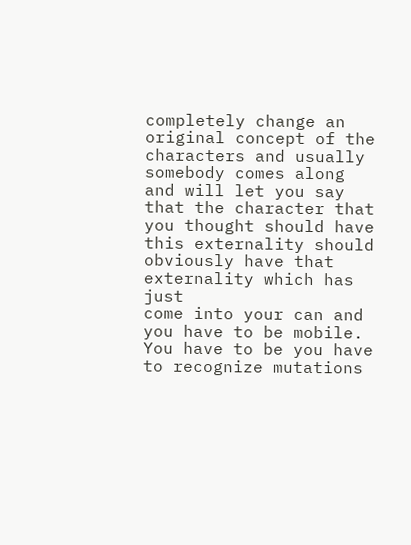completely change an original concept of the characters and usually somebody comes along and will let you say that the character that you thought should have this externality should obviously have that externality which has just
come into your can and you have to be mobile. You have to be you have to recognize mutations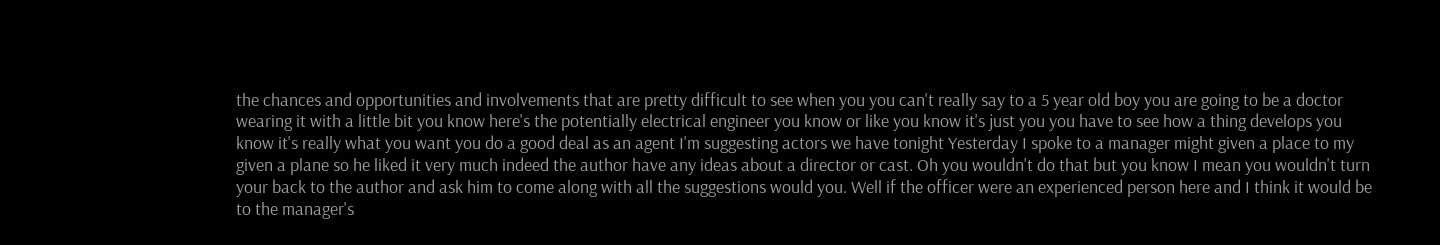the chances and opportunities and involvements that are pretty difficult to see when you you can't really say to a 5 year old boy you are going to be a doctor wearing it with a little bit you know here's the potentially electrical engineer you know or like you know it's just you you have to see how a thing develops you know it's really what you want you do a good deal as an agent I'm suggesting actors we have tonight Yesterday I spoke to a manager might given a place to my given a plane so he liked it very much indeed the author have any ideas about a director or cast. Oh you wouldn't do that but you know I mean you wouldn't turn your back to the author and ask him to come along with all the suggestions would you. Well if the officer were an experienced person here and I think it would be
to the manager's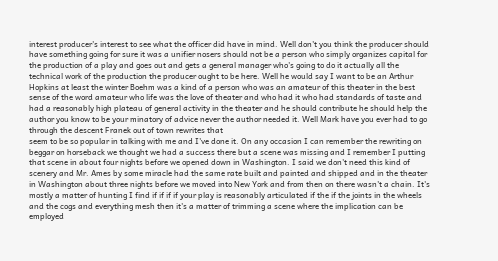interest producer's interest to see what the officer did have in mind. Well don't you think the producer should have something going for sure it was a unifier nosers should not be a person who simply organizes capital for the production of a play and goes out and gets a general manager who's going to do it actually all the technical work of the production the producer ought to be here. Well he would say I want to be an Arthur Hopkins at least the winter Boehm was a kind of a person who was an amateur of this theater in the best sense of the word amateur who life was the love of theater and who had it who had standards of taste and had a reasonably high plateau of general activity in the theater and he should contribute he should help the author you know to be your minatory of advice never the author needed it. Well Mark have you ever had to go through the descent Franek out of town rewrites that
seem to be so popular in talking with me and I've done it. On any occasion I can remember the rewriting on beggar on horseback we thought we had a success there but a scene was missing and I remember I putting that scene in about four nights before we opened down in Washington. I said we don't need this kind of scenery and Mr. Ames by some miracle had the same rate built and painted and shipped and in the theater in Washington about three nights before we moved into New York and from then on there wasn't a chain. It's mostly a matter of hunting I find if if if if your play is reasonably articulated if the if the joints in the wheels and the cogs and everything mesh then it's a matter of trimming a scene where the implication can be employed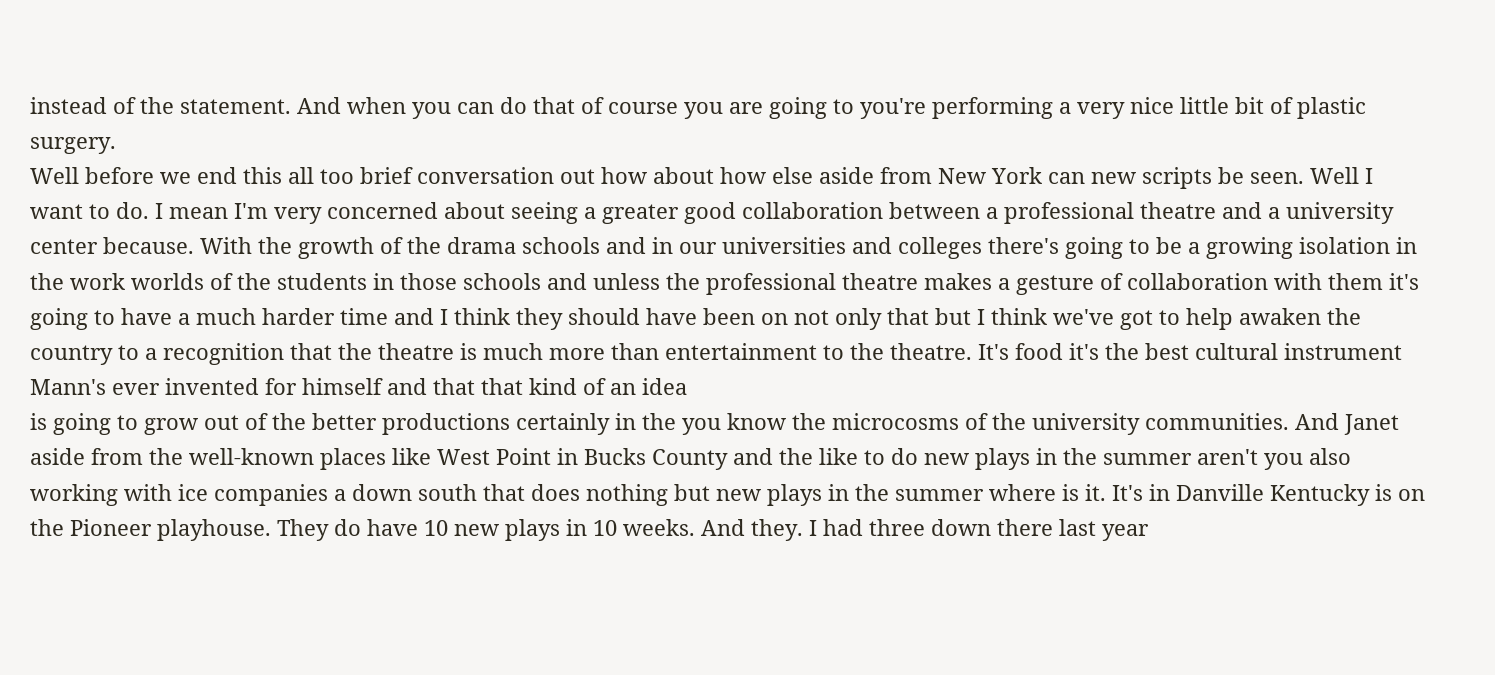instead of the statement. And when you can do that of course you are going to you're performing a very nice little bit of plastic surgery.
Well before we end this all too brief conversation out how about how else aside from New York can new scripts be seen. Well I want to do. I mean I'm very concerned about seeing a greater good collaboration between a professional theatre and a university center because. With the growth of the drama schools and in our universities and colleges there's going to be a growing isolation in the work worlds of the students in those schools and unless the professional theatre makes a gesture of collaboration with them it's going to have a much harder time and I think they should have been on not only that but I think we've got to help awaken the country to a recognition that the theatre is much more than entertainment to the theatre. It's food it's the best cultural instrument Mann's ever invented for himself and that that kind of an idea
is going to grow out of the better productions certainly in the you know the microcosms of the university communities. And Janet aside from the well-known places like West Point in Bucks County and the like to do new plays in the summer aren't you also working with ice companies a down south that does nothing but new plays in the summer where is it. It's in Danville Kentucky is on the Pioneer playhouse. They do have 10 new plays in 10 weeks. And they. I had three down there last year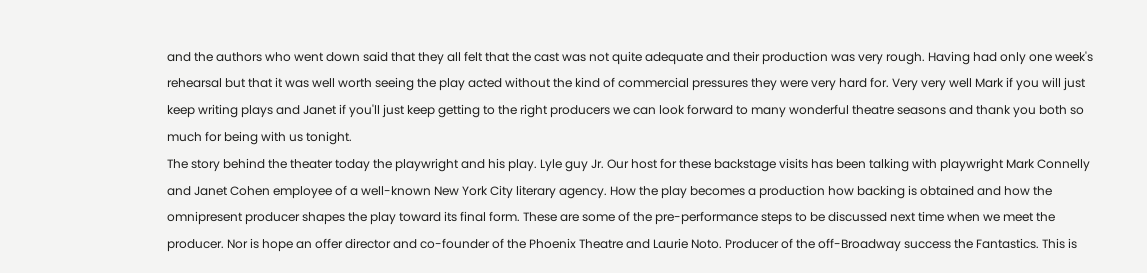and the authors who went down said that they all felt that the cast was not quite adequate and their production was very rough. Having had only one week's rehearsal but that it was well worth seeing the play acted without the kind of commercial pressures they were very hard for. Very very well Mark if you will just keep writing plays and Janet if you'll just keep getting to the right producers we can look forward to many wonderful theatre seasons and thank you both so much for being with us tonight.
The story behind the theater today the playwright and his play. Lyle guy Jr. Our host for these backstage visits has been talking with playwright Mark Connelly and Janet Cohen employee of a well-known New York City literary agency. How the play becomes a production how backing is obtained and how the omnipresent producer shapes the play toward its final form. These are some of the pre-performance steps to be discussed next time when we meet the producer. Nor is hope an offer director and co-founder of the Phoenix Theatre and Laurie Noto. Producer of the off-Broadway success the Fantastics. This is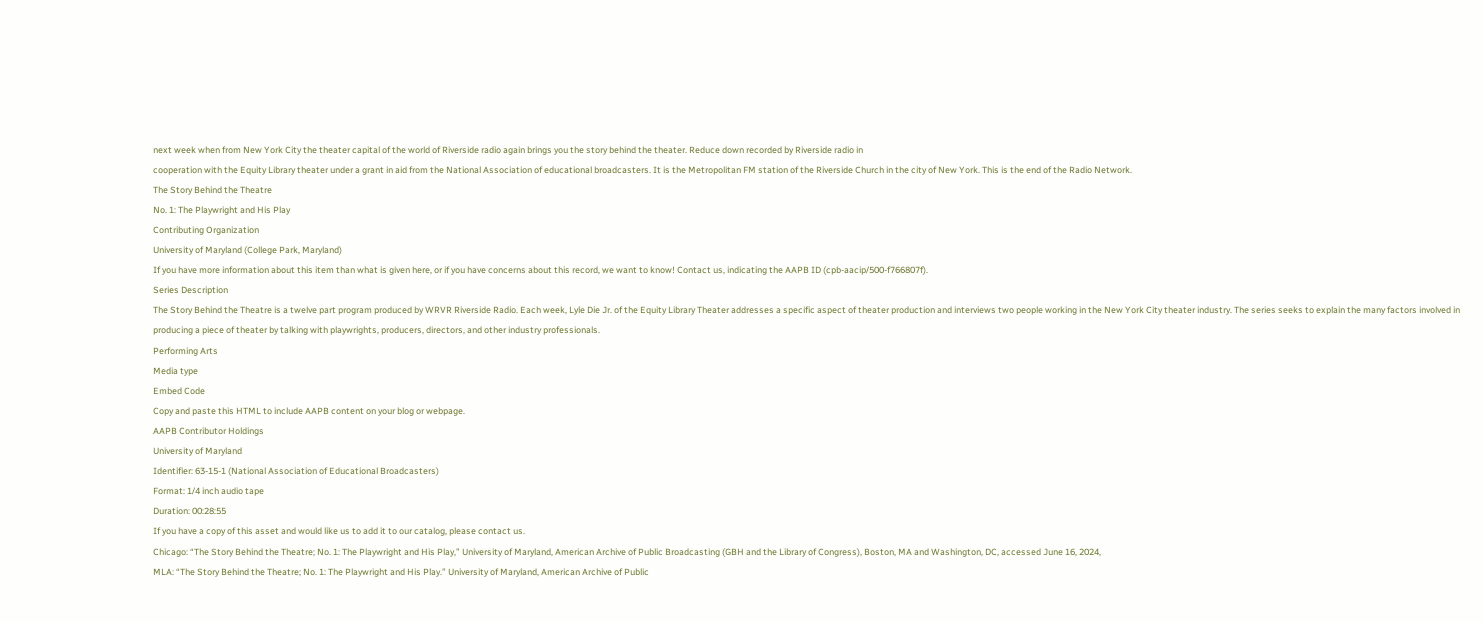next week when from New York City the theater capital of the world of Riverside radio again brings you the story behind the theater. Reduce down recorded by Riverside radio in
cooperation with the Equity Library theater under a grant in aid from the National Association of educational broadcasters. It is the Metropolitan FM station of the Riverside Church in the city of New York. This is the end of the Radio Network.
The Story Behind the Theatre
No. 1: The Playwright and His Play
Contributing Organization
University of Maryland (College Park, Maryland)
If you have more information about this item than what is given here, or if you have concerns about this record, we want to know! Contact us, indicating the AAPB ID (cpb-aacip/500-f766807f).
Series Description
The Story Behind the Theatre is a twelve part program produced by WRVR Riverside Radio. Each week, Lyle Die Jr. of the Equity Library Theater addresses a specific aspect of theater production and interviews two people working in the New York City theater industry. The series seeks to explain the many factors involved in producing a piece of theater by talking with playwrights, producers, directors, and other industry professionals.
Performing Arts
Media type
Embed Code
Copy and paste this HTML to include AAPB content on your blog or webpage.
AAPB Contributor Holdings
University of Maryland
Identifier: 63-15-1 (National Association of Educational Broadcasters)
Format: 1/4 inch audio tape
Duration: 00:28:55
If you have a copy of this asset and would like us to add it to our catalog, please contact us.
Chicago: “The Story Behind the Theatre; No. 1: The Playwright and His Play,” University of Maryland, American Archive of Public Broadcasting (GBH and the Library of Congress), Boston, MA and Washington, DC, accessed June 16, 2024,
MLA: “The Story Behind the Theatre; No. 1: The Playwright and His Play.” University of Maryland, American Archive of Public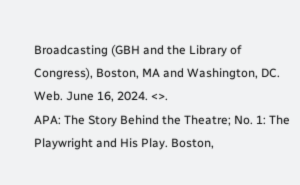Broadcasting (GBH and the Library of Congress), Boston, MA and Washington, DC. Web. June 16, 2024. <>.
APA: The Story Behind the Theatre; No. 1: The Playwright and His Play. Boston,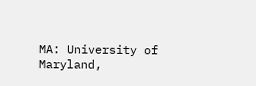MA: University of Maryland,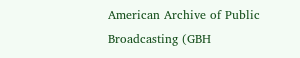American Archive of Public Broadcasting (GBH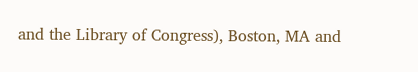and the Library of Congress), Boston, MA and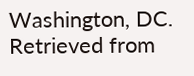Washington, DC. Retrieved from